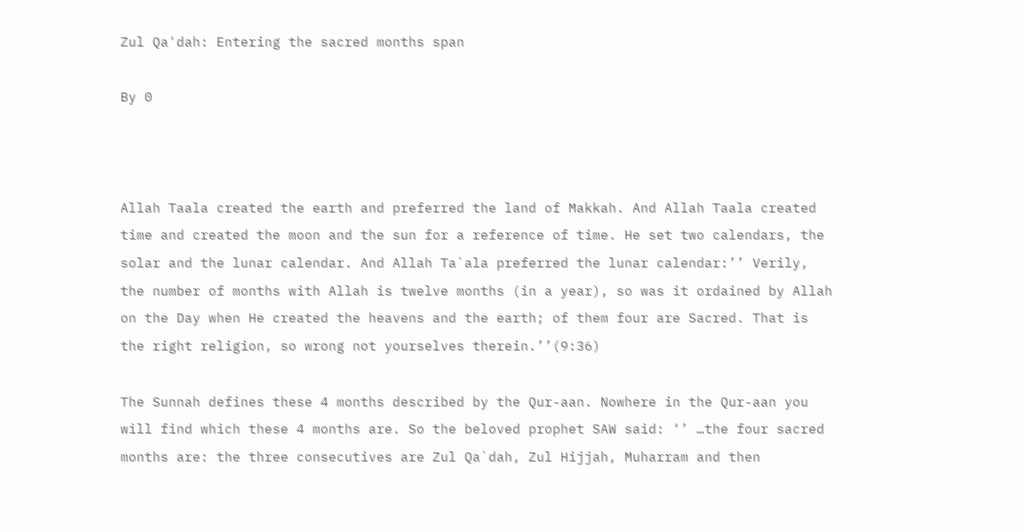Zul Qa'dah: Entering the sacred months span

By 0



Allah Taala created the earth and preferred the land of Makkah. And Allah Taala created time and created the moon and the sun for a reference of time. He set two calendars, the solar and the lunar calendar. And Allah Ta`ala preferred the lunar calendar:’’ Verily, the number of months with Allah is twelve months (in a year), so was it ordained by Allah on the Day when He created the heavens and the earth; of them four are Sacred. That is the right religion, so wrong not yourselves therein.’’(9:36)

The Sunnah defines these 4 months described by the Qur-aan. Nowhere in the Qur-aan you will find which these 4 months are. So the beloved prophet SAW said: ‘’ …the four sacred months are: the three consecutives are Zul Qa`dah, Zul Hijjah, Muharram and then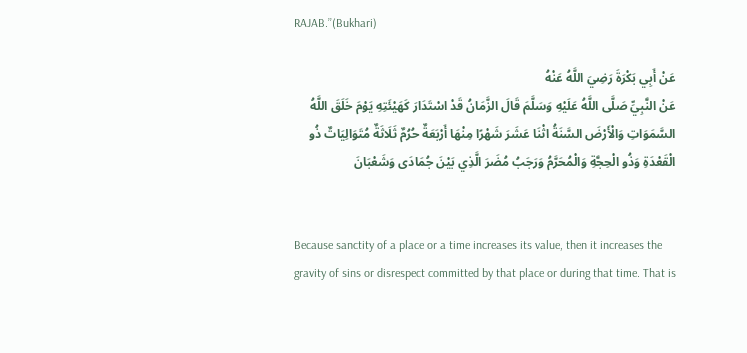RAJAB.’’(Bukhari)

عَنْ أَبِي بَكْرَةَ رَضِيَ اللَّهُ عَنْهُ
عَنْ النَّبِيِّ صَلَّى اللَّهُ عَلَيْهِ وَسَلَّمَ قَالَ الزَّمَانُ قَدْ اسْتَدَارَ كَهَيْئَتِهِ يَوْمَ خَلَقَ اللَّهُ السَّمَوَاتِ وَالْأَرْضَ السَّنَةُ اثْنَا عَشَرَ شَهْرًا مِنْهَا أَرْبَعَةٌ حُرُمٌ ثَلَاثَةٌ مُتَوَالِيَاتٌ ذُو الْقَعْدَةِ وَذُو الْحِجَّةِ وَالْمُحَرَّمُ وَرَجَبُ مُضَرَ الَّذِي بَيْنَ جُمَادَى وَشَعْبَانَ


Because sanctity of a place or a time increases its value, then it increases the gravity of sins or disrespect committed by that place or during that time. That is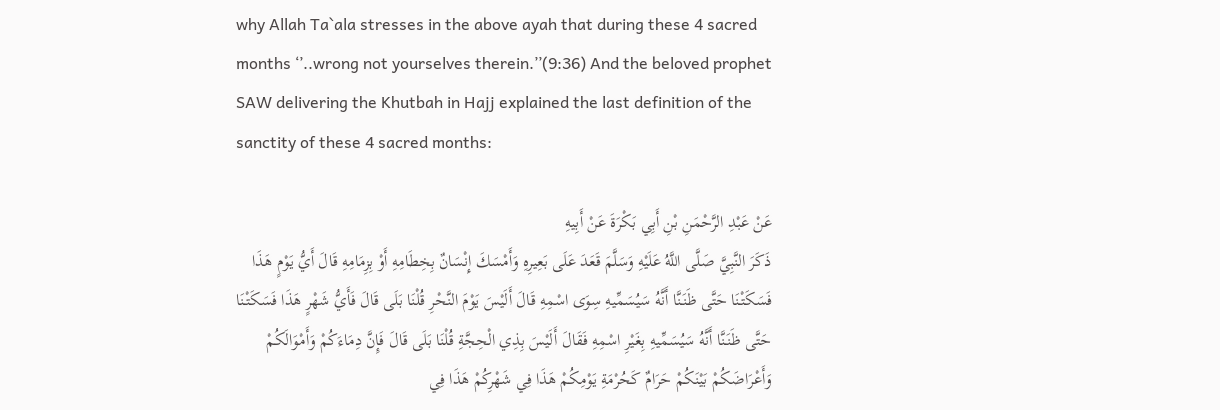why Allah Ta`ala stresses in the above ayah that during these 4 sacred months ‘’..wrong not yourselves therein.’’(9:36) And the beloved prophet SAW delivering the Khutbah in Hajj explained the last definition of the sanctity of these 4 sacred months:

عَنْ عَبْدِ الرَّحْمَنِ بْنِ أَبِي بَكْرَةَ عَنْ أَبِيهِ
ذَكَرَ النَّبِيَّ صَلَّى اللَّهُ عَلَيْهِ وَسَلَّمَ قَعَدَ عَلَى بَعِيرِهِ وَأَمْسَكَ إِنْسَانٌ بِخِطَامِهِ أَوْ بِزِمَامِهِ قَالَ أَيُّ يَوْمٍ هَذَا فَسَكَتْنَا حَتَّى ظَنَنَّا أَنَّهُ سَيُسَمِّيهِ سِوَى اسْمِهِ قَالَ أَلَيْسَ يَوْمَ النَّحْرِ قُلْنَا بَلَى قَالَ فَأَيُّ شَهْرٍ هَذَا فَسَكَتْنَا حَتَّى ظَنَنَّا أَنَّهُ سَيُسَمِّيهِ بِغَيْرِ اسْمِهِ فَقَالَ أَلَيْسَ بِذِي الْحِجَّةِ قُلْنَا بَلَى قَالَ فَإِنَّ دِمَاءَكُمْ وَأَمْوَالَكُمْ وَأَعْرَاضَكُمْ بَيْنَكُمْ حَرَامٌ كَحُرْمَةِ يَوْمِكُمْ هَذَا فِي شَهْرِكُمْ هَذَا فِي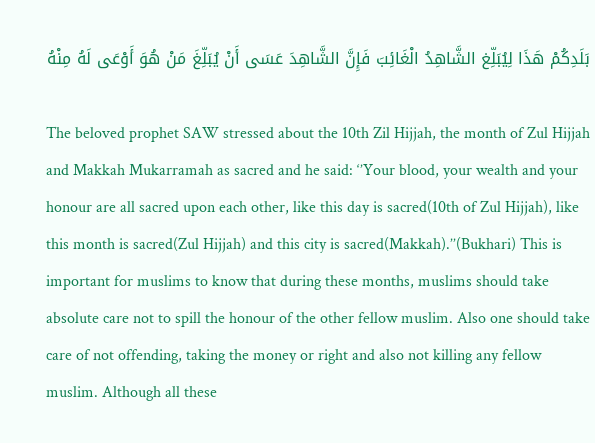بَلَدِكُمْ هَذَا لِيُبَلِّغ الشَّاهِدُ الْغَائِبَ فَإِنَّ الشَّاهِدَ عَسَى أَنْ يُبَلِّغَ مَنْ هُوَ أَوْعَى لَهُ مِنْهُ

The beloved prophet SAW stressed about the 10th Zil Hijjah, the month of Zul Hijjah and Makkah Mukarramah as sacred and he said: ‘’Your blood, your wealth and your honour are all sacred upon each other, like this day is sacred(10th of Zul Hijjah), like this month is sacred(Zul Hijjah) and this city is sacred(Makkah).’’(Bukhari) This is important for muslims to know that during these months, muslims should take absolute care not to spill the honour of the other fellow muslim. Also one should take care of not offending, taking the money or right and also not killing any fellow muslim. Although all these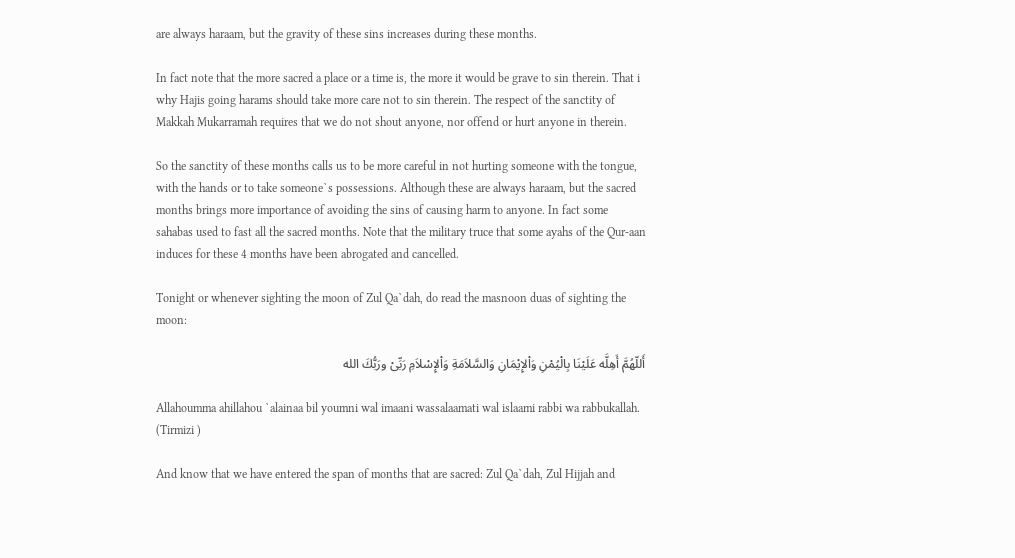are always haraam, but the gravity of these sins increases during these months.

In fact note that the more sacred a place or a time is, the more it would be grave to sin therein. That i why Hajis going harams should take more care not to sin therein. The respect of the sanctity of Makkah Mukarramah requires that we do not shout anyone, nor offend or hurt anyone in therein.

So the sanctity of these months calls us to be more careful in not hurting someone with the tongue, with the hands or to take someone`s possessions. Although these are always haraam, but the sacred months brings more importance of avoiding the sins of causing harm to anyone. In fact some sahabas used to fast all the sacred months. Note that the military truce that some ayahs of the Qur-aan induces for these 4 months have been abrogated and cancelled.

Tonight or whenever sighting the moon of Zul Qa`dah, do read the masnoon duas of sighting the moon:

أَللّهُمَّ أَهِلَّه عَلَيْنَا بِالْيُمْنِ وَاْلإِيْمَانِ وَالسَّلاَمَةِ وَاْلإِسْلاَمِ رَبِّىْ ورَبُّكَ الله

Allahoumma ahillahou `alainaa bil youmni wal imaani wassalaamati wal islaami rabbi wa rabbukallah. (Tirmizi )

And know that we have entered the span of months that are sacred: Zul Qa`dah, Zul Hijjah and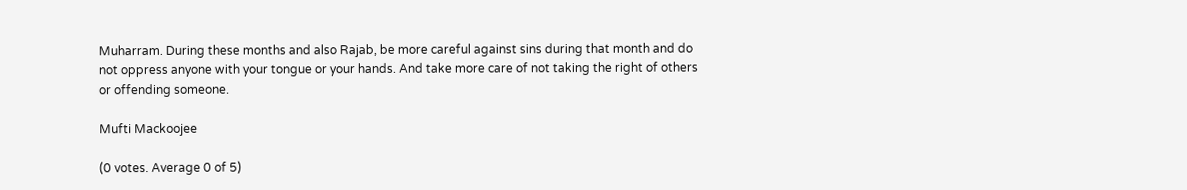Muharram. During these months and also Rajab, be more careful against sins during that month and do not oppress anyone with your tongue or your hands. And take more care of not taking the right of others or offending someone.

Mufti Mackoojee

(0 votes. Average 0 of 5)